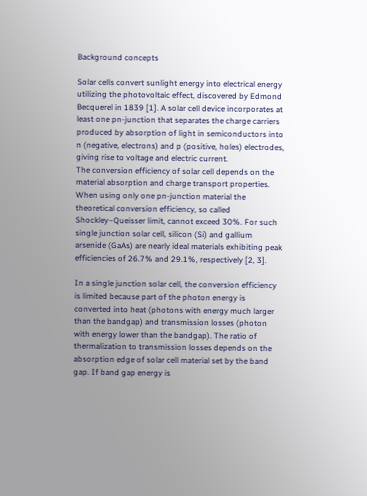Background concepts

Solar cells convert sunlight energy into electrical energy utilizing the photovoltaic effect, discovered by Edmond Becquerel in 1839 [1]. A solar cell device incorporates at least one pn-junction that separates the charge carriers produced by absorption of light in semiconductors into n (negative, electrons) and p (positive, holes) electrodes, giving rise to voltage and electric current.
The conversion efficiency of solar cell depends on the material absorption and charge transport properties. When using only one pn-junction material the theoretical conversion efficiency, so called Shockley–Queisser limit, cannot exceed 30%. For such single junction solar cell, silicon (Si) and gallium arsenide (GaAs) are nearly ideal materials exhibiting peak efficiencies of 26.7% and 29.1%, respectively [2, 3].

In a single junction solar cell, the conversion efficiency is limited because part of the photon energy is converted into heat (photons with energy much larger than the bandgap) and transmission losses (photon with energy lower than the bandgap). The ratio of thermalization to transmission losses depends on the absorption edge of solar cell material set by the band gap. If band gap energy is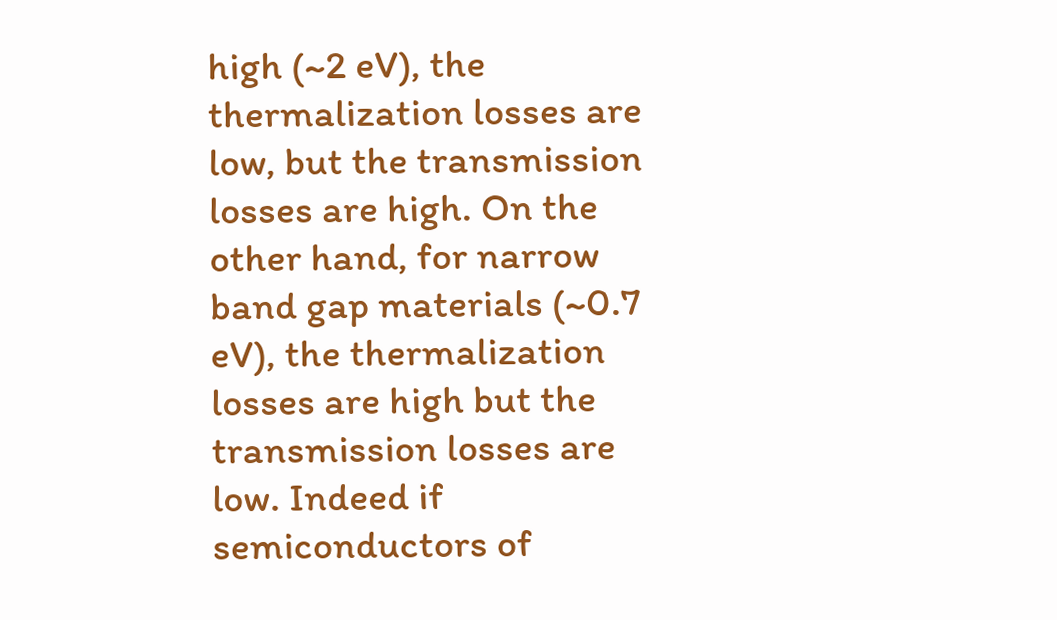high (~2 eV), the thermalization losses are low, but the transmission losses are high. On the other hand, for narrow band gap materials (~0.7 eV), the thermalization losses are high but the transmission losses are low. Indeed if semiconductors of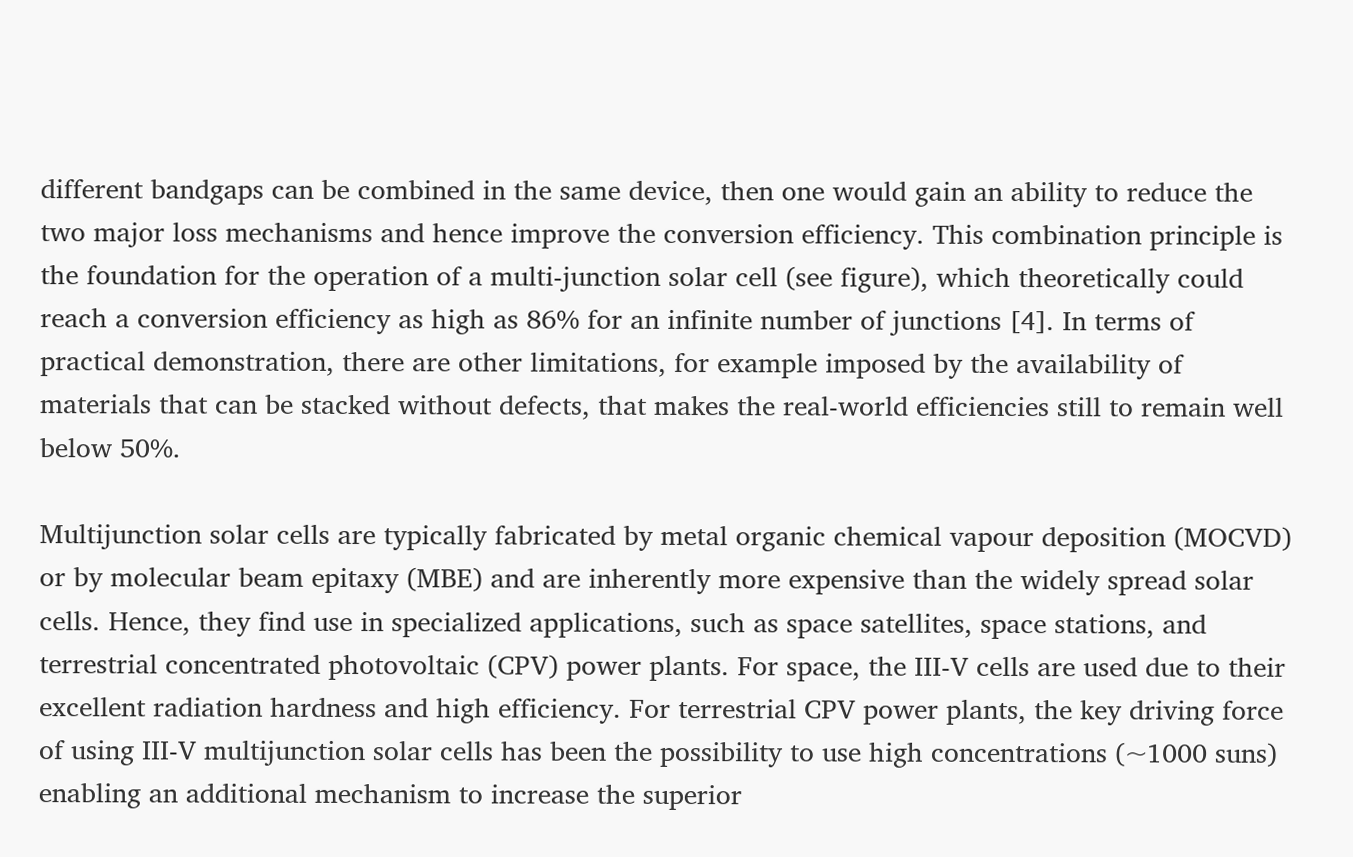different bandgaps can be combined in the same device, then one would gain an ability to reduce the two major loss mechanisms and hence improve the conversion efficiency. This combination principle is the foundation for the operation of a multi-junction solar cell (see figure), which theoretically could reach a conversion efficiency as high as 86% for an infinite number of junctions [4]. In terms of practical demonstration, there are other limitations, for example imposed by the availability of materials that can be stacked without defects, that makes the real-world efficiencies still to remain well below 50%.

Multijunction solar cells are typically fabricated by metal organic chemical vapour deposition (MOCVD) or by molecular beam epitaxy (MBE) and are inherently more expensive than the widely spread solar cells. Hence, they find use in specialized applications, such as space satellites, space stations, and terrestrial concentrated photovoltaic (CPV) power plants. For space, the III-V cells are used due to their excellent radiation hardness and high efficiency. For terrestrial CPV power plants, the key driving force of using III-V multijunction solar cells has been the possibility to use high concentrations (~1000 suns) enabling an additional mechanism to increase the superior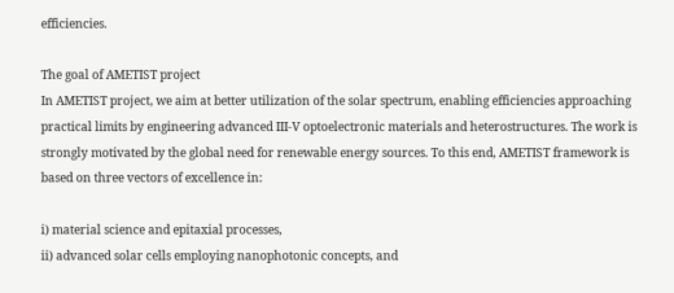efficiencies.

The goal of AMETIST project
In AMETIST project, we aim at better utilization of the solar spectrum, enabling efficiencies approaching practical limits by engineering advanced III-V optoelectronic materials and heterostructures. The work is strongly motivated by the global need for renewable energy sources. To this end, AMETIST framework is based on three vectors of excellence in:

i) material science and epitaxial processes,
ii) advanced solar cells employing nanophotonic concepts, and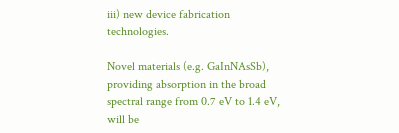iii) new device fabrication technologies.

Novel materials (e.g. GaInNAsSb), providing absorption in the broad spectral range from 0.7 eV to 1.4 eV, will be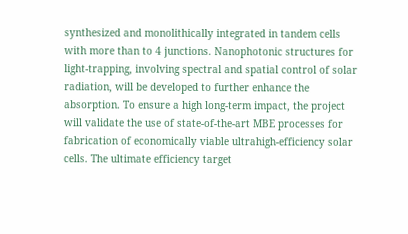synthesized and monolithically integrated in tandem cells with more than to 4 junctions. Nanophotonic structures for light-trapping, involving spectral and spatial control of solar radiation, will be developed to further enhance the absorption. To ensure a high long-term impact, the project will validate the use of state-of-the-art MBE processes for fabrication of economically viable ultrahigh-efficiency solar cells. The ultimate efficiency target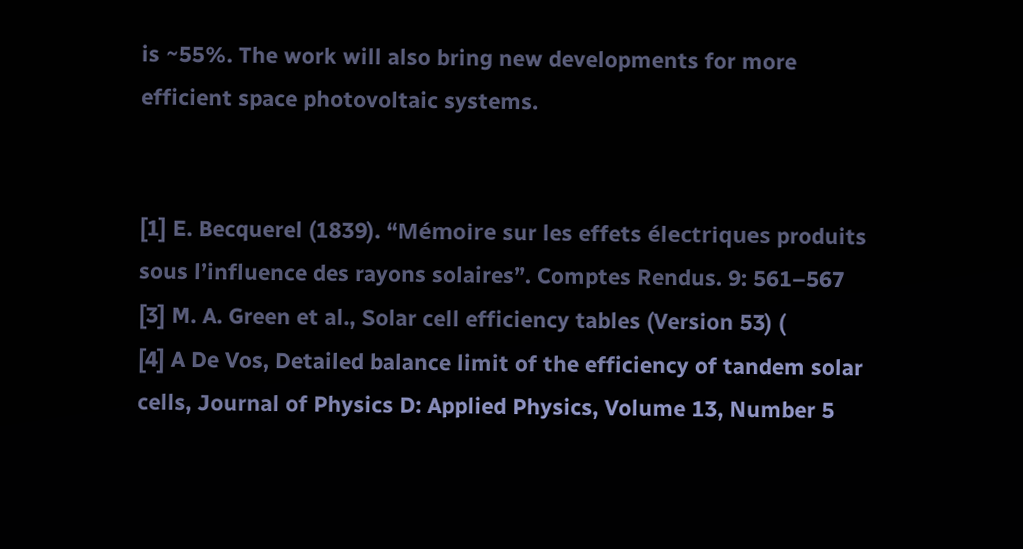is ~55%. The work will also bring new developments for more efficient space photovoltaic systems.


[1] E. Becquerel (1839). “Mémoire sur les effets électriques produits sous l’influence des rayons solaires”. Comptes Rendus. 9: 561–567
[3] M. A. Green et al., Solar cell efficiency tables (Version 53) (
[4] A De Vos, Detailed balance limit of the efficiency of tandem solar cells, Journal of Physics D: Applied Physics, Volume 13, Number 5